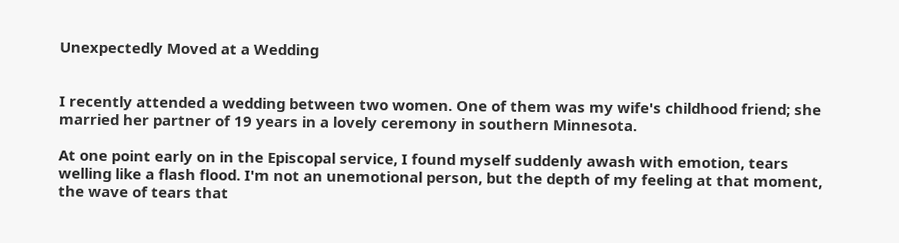Unexpectedly Moved at a Wedding


I recently attended a wedding between two women. One of them was my wife's childhood friend; she married her partner of 19 years in a lovely ceremony in southern Minnesota.

At one point early on in the Episcopal service, I found myself suddenly awash with emotion, tears welling like a flash flood. I'm not an unemotional person, but the depth of my feeling at that moment, the wave of tears that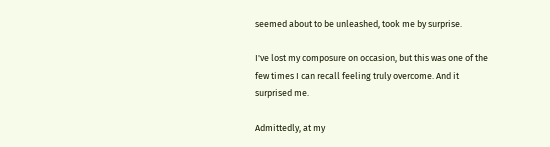seemed about to be unleashed, took me by surprise.

I've lost my composure on occasion, but this was one of the few times I can recall feeling truly overcome. And it surprised me.

Admittedly, at my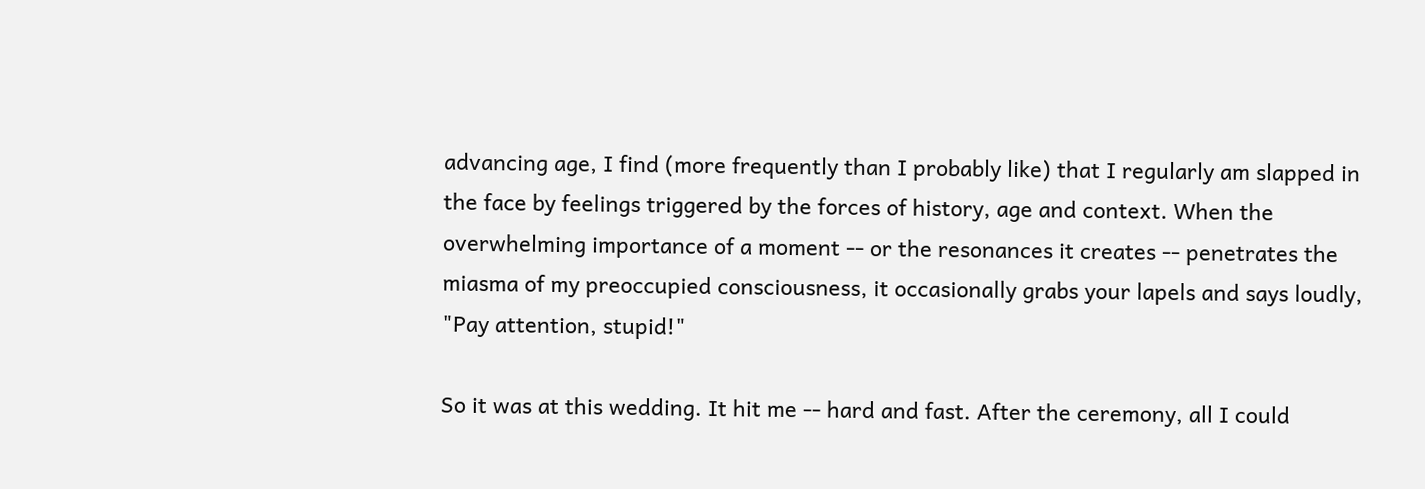advancing age, I find (more frequently than I probably like) that I regularly am slapped in the face by feelings triggered by the forces of history, age and context. When the overwhelming importance of a moment -- or the resonances it creates -- penetrates the miasma of my preoccupied consciousness, it occasionally grabs your lapels and says loudly, "Pay attention, stupid!"

So it was at this wedding. It hit me -- hard and fast. After the ceremony, all I could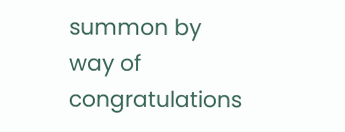summon by way of congratulations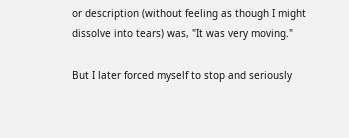or description (without feeling as though I might dissolve into tears) was, "It was very moving."

But I later forced myself to stop and seriously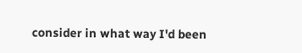consider in what way I'd been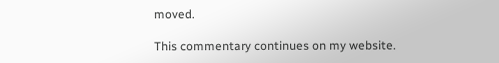moved.

This commentary continues on my website.